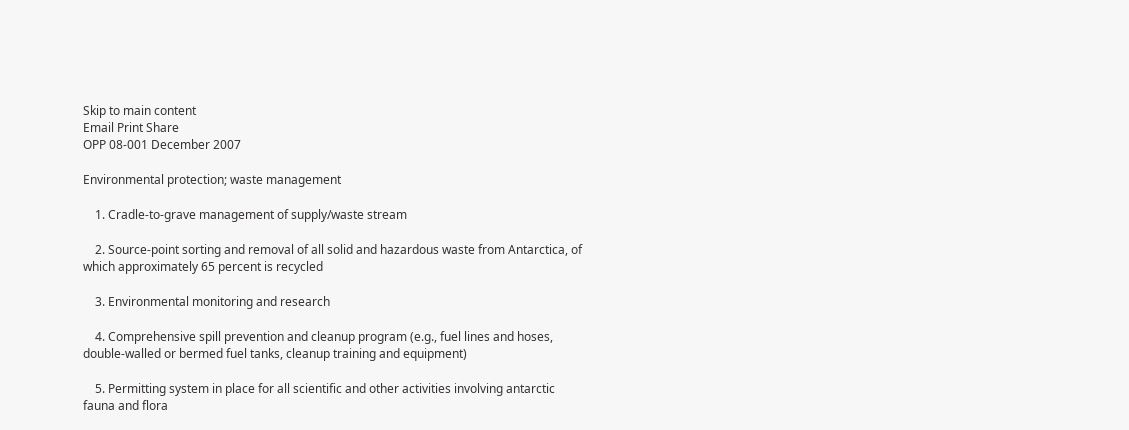Skip to main content
Email Print Share
OPP 08-001 December 2007

Environmental protection; waste management

    1. Cradle-to-grave management of supply/waste stream

    2. Source-point sorting and removal of all solid and hazardous waste from Antarctica, of which approximately 65 percent is recycled

    3. Environmental monitoring and research

    4. Comprehensive spill prevention and cleanup program (e.g., fuel lines and hoses, double-walled or bermed fuel tanks, cleanup training and equipment)

    5. Permitting system in place for all scientific and other activities involving antarctic fauna and flora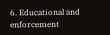6. Educational and enforcement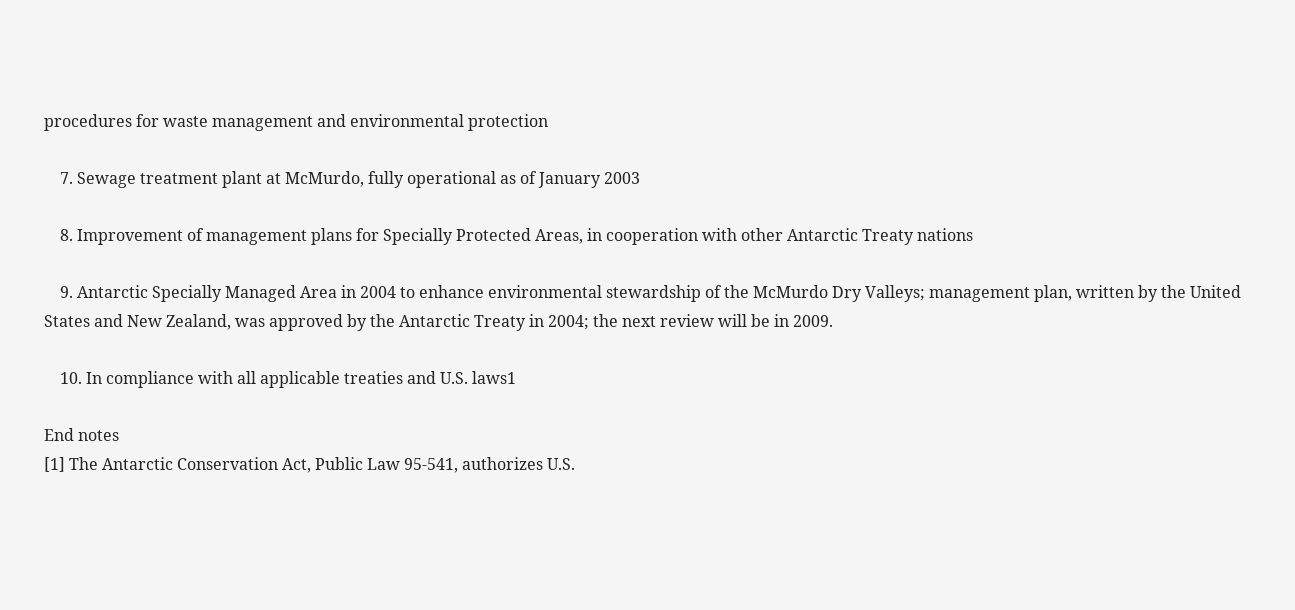procedures for waste management and environmental protection

    7. Sewage treatment plant at McMurdo, fully operational as of January 2003

    8. Improvement of management plans for Specially Protected Areas, in cooperation with other Antarctic Treaty nations

    9. Antarctic Specially Managed Area in 2004 to enhance environmental stewardship of the McMurdo Dry Valleys; management plan, written by the United States and New Zealand, was approved by the Antarctic Treaty in 2004; the next review will be in 2009.

    10. In compliance with all applicable treaties and U.S. laws1

End notes
[1] The Antarctic Conservation Act, Public Law 95-541, authorizes U.S.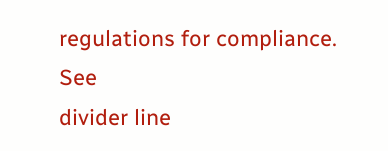regulations for compliance.  See
divider line